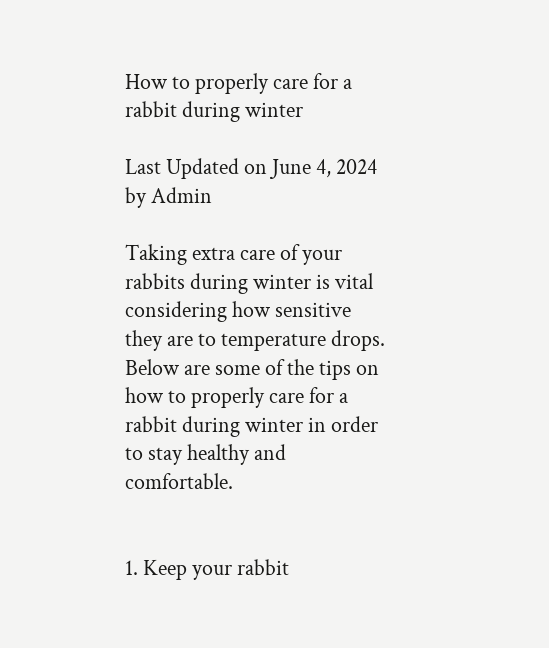How to properly care for a rabbit during winter

Last Updated on June 4, 2024 by Admin

Taking extra care of your rabbits during winter is vital considering how sensitive they are to temperature drops. Below are some of the tips on how to properly care for a rabbit during winter in order to stay healthy and comfortable.


1. Keep your rabbit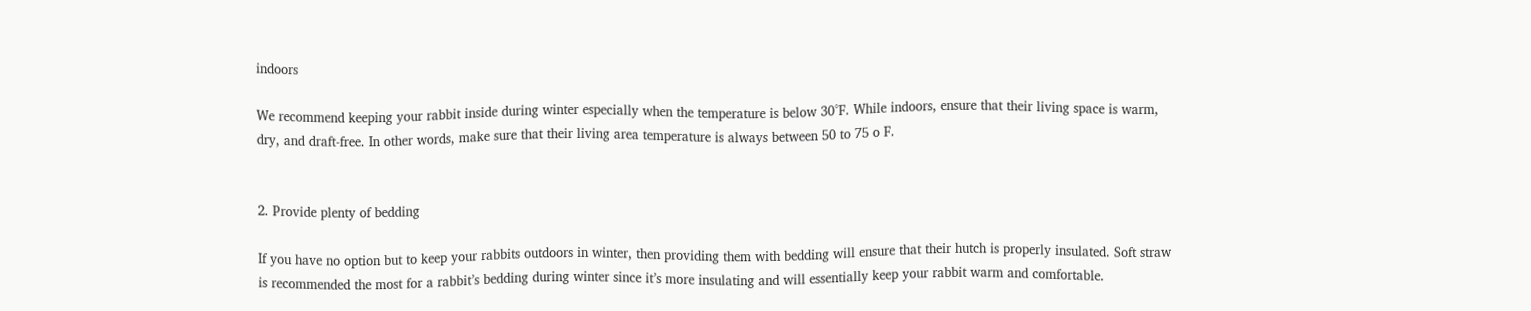indoors

We recommend keeping your rabbit inside during winter especially when the temperature is below 30°F. While indoors, ensure that their living space is warm, dry, and draft-free. In other words, make sure that their living area temperature is always between 50 to 75 o F.


2. Provide plenty of bedding

If you have no option but to keep your rabbits outdoors in winter, then providing them with bedding will ensure that their hutch is properly insulated. Soft straw is recommended the most for a rabbit’s bedding during winter since it’s more insulating and will essentially keep your rabbit warm and comfortable.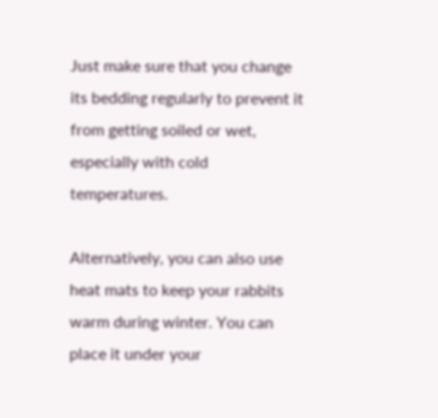Just make sure that you change its bedding regularly to prevent it from getting soiled or wet, especially with cold temperatures.

Alternatively, you can also use heat mats to keep your rabbits warm during winter. You can place it under your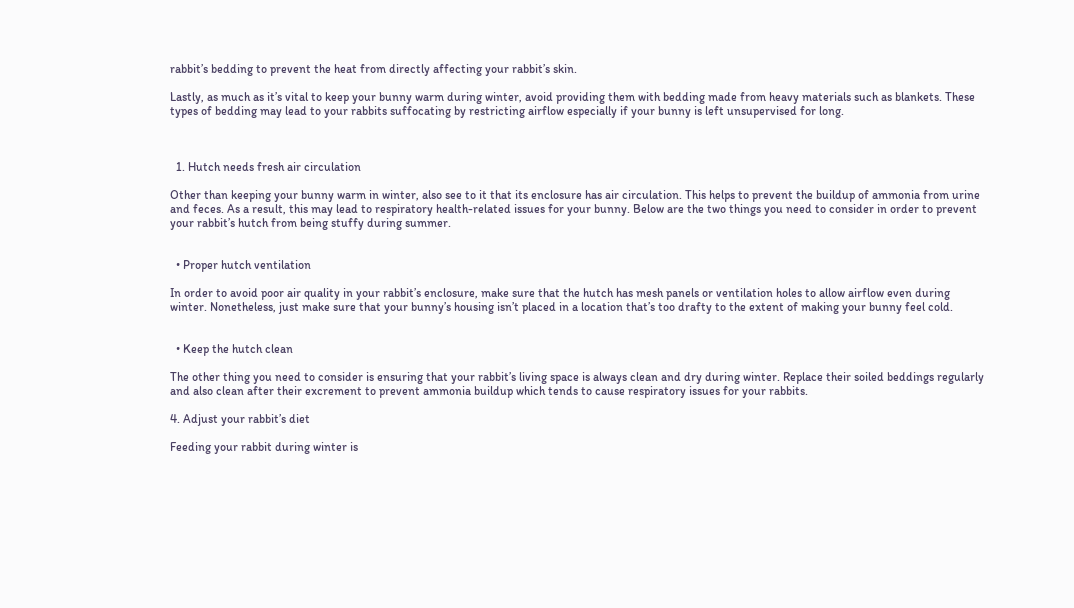rabbit’s bedding to prevent the heat from directly affecting your rabbit’s skin.

Lastly, as much as it’s vital to keep your bunny warm during winter, avoid providing them with bedding made from heavy materials such as blankets. These types of bedding may lead to your rabbits suffocating by restricting airflow especially if your bunny is left unsupervised for long.



  1. Hutch needs fresh air circulation

Other than keeping your bunny warm in winter, also see to it that its enclosure has air circulation. This helps to prevent the buildup of ammonia from urine and feces. As a result, this may lead to respiratory health-related issues for your bunny. Below are the two things you need to consider in order to prevent your rabbit’s hutch from being stuffy during summer.


  • Proper hutch ventilation

In order to avoid poor air quality in your rabbit’s enclosure, make sure that the hutch has mesh panels or ventilation holes to allow airflow even during winter. Nonetheless, just make sure that your bunny’s housing isn’t placed in a location that’s too drafty to the extent of making your bunny feel cold.


  • Keep the hutch clean

The other thing you need to consider is ensuring that your rabbit’s living space is always clean and dry during winter. Replace their soiled beddings regularly and also clean after their excrement to prevent ammonia buildup which tends to cause respiratory issues for your rabbits.

4. Adjust your rabbit’s diet

Feeding your rabbit during winter is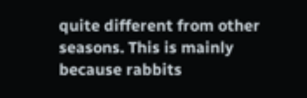quite different from other seasons. This is mainly because rabbits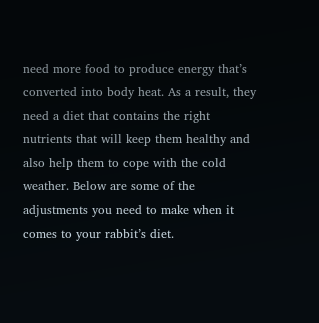need more food to produce energy that’s converted into body heat. As a result, they need a diet that contains the right nutrients that will keep them healthy and also help them to cope with the cold weather. Below are some of the adjustments you need to make when it comes to your rabbit’s diet.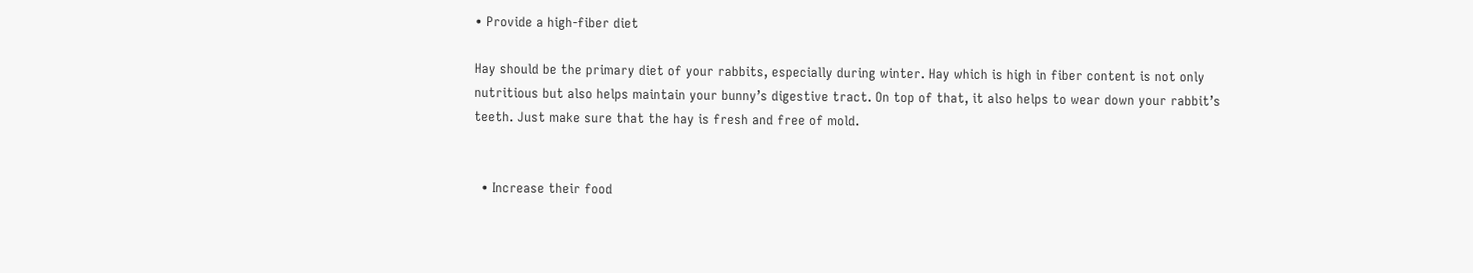• Provide a high-fiber diet

Hay should be the primary diet of your rabbits, especially during winter. Hay which is high in fiber content is not only nutritious but also helps maintain your bunny’s digestive tract. On top of that, it also helps to wear down your rabbit’s teeth. Just make sure that the hay is fresh and free of mold.


  • Increase their food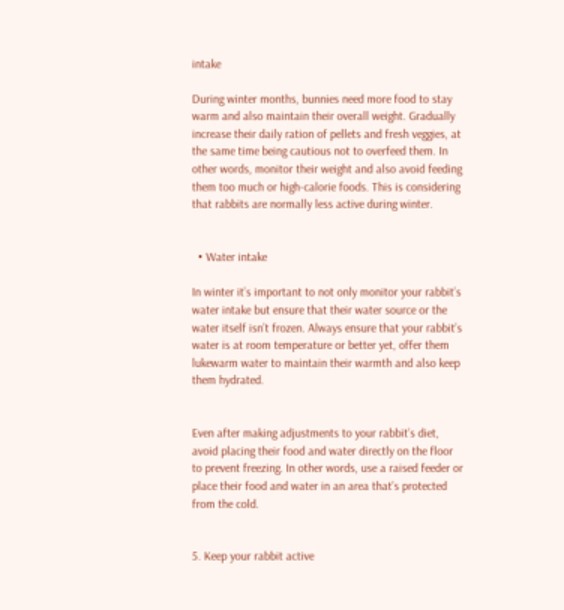intake

During winter months, bunnies need more food to stay warm and also maintain their overall weight. Gradually increase their daily ration of pellets and fresh veggies, at the same time being cautious not to overfeed them. In other words, monitor their weight and also avoid feeding them too much or high-calorie foods. This is considering that rabbits are normally less active during winter.


  • Water intake

In winter it’s important to not only monitor your rabbit’s water intake but ensure that their water source or the water itself isn’t frozen. Always ensure that your rabbit’s water is at room temperature or better yet, offer them lukewarm water to maintain their warmth and also keep them hydrated.


Even after making adjustments to your rabbit’s diet, avoid placing their food and water directly on the floor to prevent freezing. In other words, use a raised feeder or place their food and water in an area that’s protected from the cold.


5. Keep your rabbit active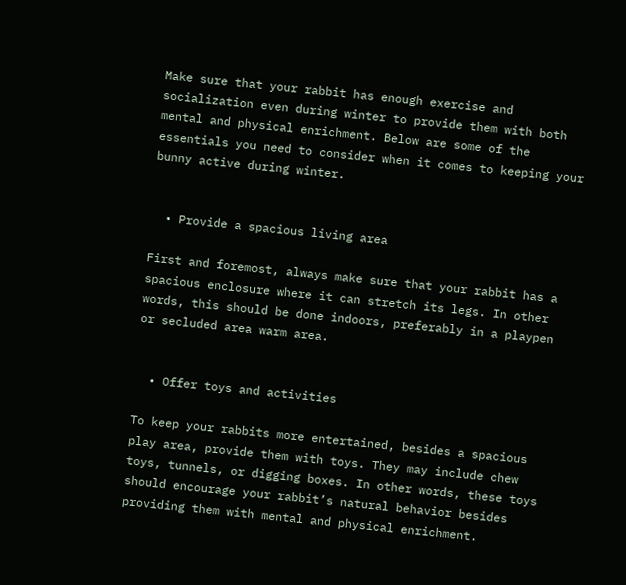Make sure that your rabbit has enough exercise and socialization even during winter to provide them with both mental and physical enrichment. Below are some of the essentials you need to consider when it comes to keeping your bunny active during winter.


  • Provide a spacious living area

First and foremost, always make sure that your rabbit has a spacious enclosure where it can stretch its legs. In other words, this should be done indoors, preferably in a playpen or secluded area warm area.


  • Offer toys and activities

To keep your rabbits more entertained, besides a spacious play area, provide them with toys. They may include chew toys, tunnels, or digging boxes. In other words, these toys should encourage your rabbit’s natural behavior besides providing them with mental and physical enrichment.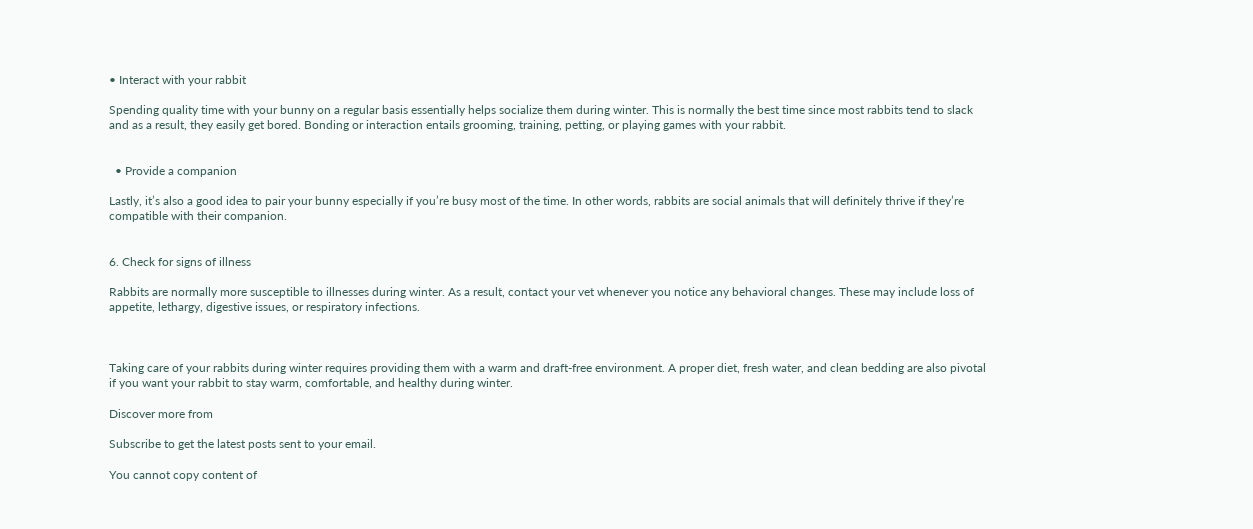• Interact with your rabbit

Spending quality time with your bunny on a regular basis essentially helps socialize them during winter. This is normally the best time since most rabbits tend to slack and as a result, they easily get bored. Bonding or interaction entails grooming, training, petting, or playing games with your rabbit.


  • Provide a companion

Lastly, it’s also a good idea to pair your bunny especially if you’re busy most of the time. In other words, rabbits are social animals that will definitely thrive if they’re compatible with their companion.


6. Check for signs of illness

Rabbits are normally more susceptible to illnesses during winter. As a result, contact your vet whenever you notice any behavioral changes. These may include loss of appetite, lethargy, digestive issues, or respiratory infections.



Taking care of your rabbits during winter requires providing them with a warm and draft-free environment. A proper diet, fresh water, and clean bedding are also pivotal if you want your rabbit to stay warm, comfortable, and healthy during winter.

Discover more from

Subscribe to get the latest posts sent to your email.

You cannot copy content of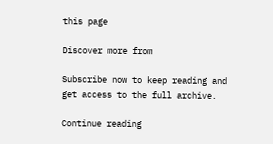this page

Discover more from

Subscribe now to keep reading and get access to the full archive.

Continue reading